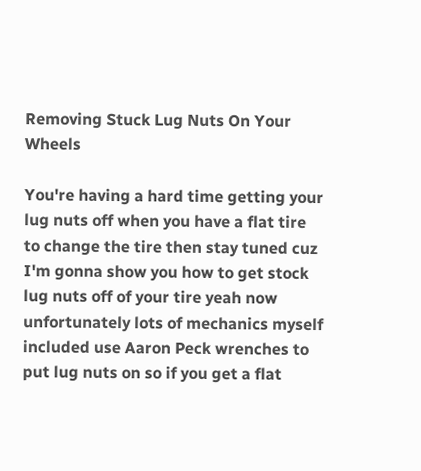Removing Stuck Lug Nuts On Your Wheels

You're having a hard time getting your lug nuts off when you have a flat tire to change the tire then stay tuned cuz I'm gonna show you how to get stock lug nuts off of your tire yeah now unfortunately lots of mechanics myself included use Aaron Peck wrenches to put lug nuts on so if you get a flat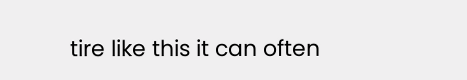tire like this it can often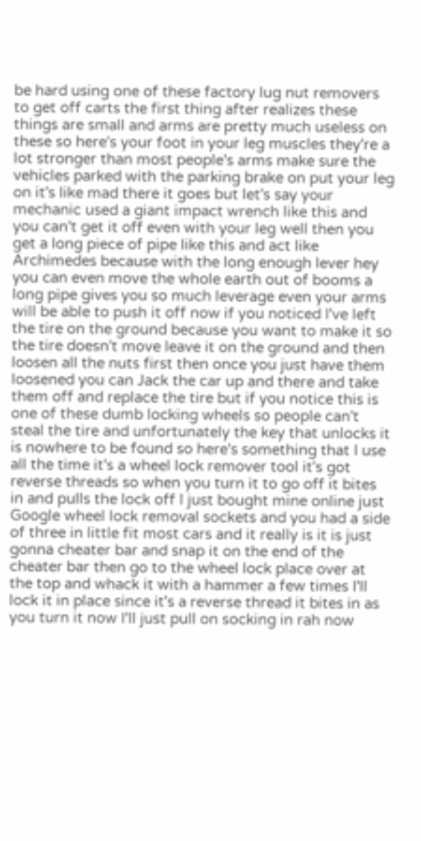be hard using one of these factory lug nut removers to get off carts the first thing after realizes these things are small and arms are pretty much useless on these so here's your foot in your leg muscles they're a lot stronger than most people's arms make sure the vehicles parked with the parking brake on put your leg on it's like mad there it goes but let's say your mechanic used a giant impact wrench like this and you can't get it off even with your leg well then you get a long piece of pipe like this and act like Archimedes because with the long enough lever hey you can even move the whole earth out of booms a long pipe gives you so much leverage even your arms will be able to push it off now if you noticed I've left the tire on the ground because you want to make it so the tire doesn't move leave it on the ground and then loosen all the nuts first then once you just have them loosened you can Jack the car up and there and take them off and replace the tire but if you notice this is one of these dumb locking wheels so people can't steal the tire and unfortunately the key that unlocks it is nowhere to be found so here's something that I use all the time it's a wheel lock remover tool it's got reverse threads so when you turn it to go off it bites in and pulls the lock off I just bought mine online just Google wheel lock removal sockets and you had a side of three in little fit most cars and it really is it is just gonna cheater bar and snap it on the end of the cheater bar then go to the wheel lock place over at the top and whack it with a hammer a few times I'll lock it in place since it's a reverse thread it bites in as you turn it now I'll just pull on socking in rah now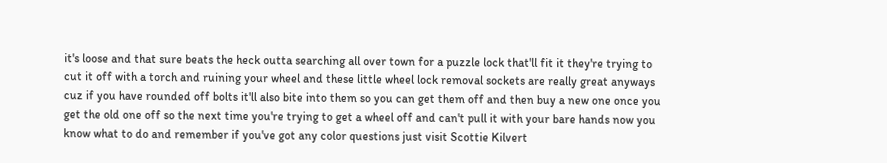it's loose and that sure beats the heck outta searching all over town for a puzzle lock that'll fit it they're trying to cut it off with a torch and ruining your wheel and these little wheel lock removal sockets are really great anyways cuz if you have rounded off bolts it'll also bite into them so you can get them off and then buy a new one once you get the old one off so the next time you're trying to get a wheel off and can't pull it with your bare hands now you know what to do and remember if you've got any color questions just visit Scottie Kilvert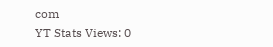com
YT Stats Views: 0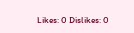Likes: 0 Dislikes: 0